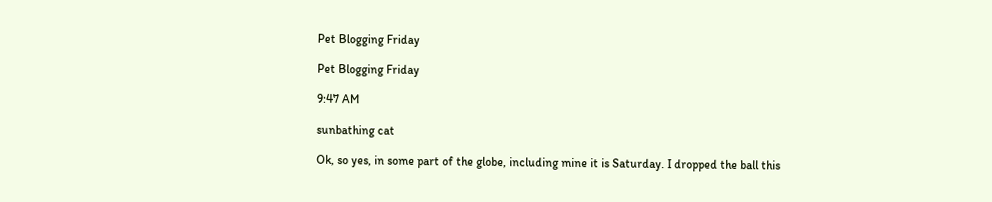Pet Blogging Friday

Pet Blogging Friday

9:47 AM

sunbathing cat

Ok, so yes, in some part of the globe, including mine it is Saturday. I dropped the ball this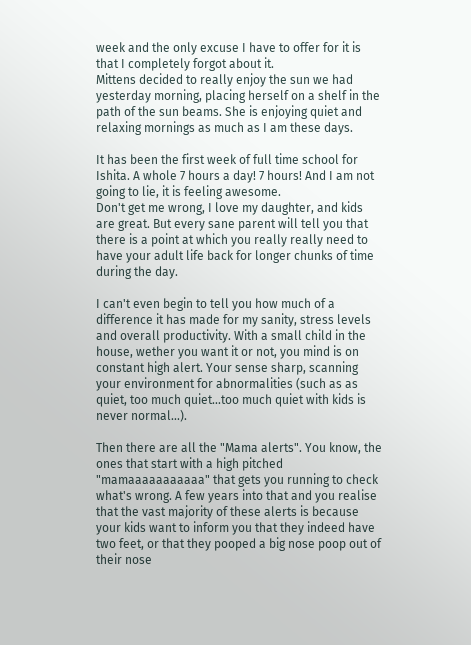week and the only excuse I have to offer for it is that I completely forgot about it.
Mittens decided to really enjoy the sun we had yesterday morning, placing herself on a shelf in the path of the sun beams. She is enjoying quiet and relaxing mornings as much as I am these days.

It has been the first week of full time school for Ishita. A whole 7 hours a day! 7 hours! And I am not going to lie, it is feeling awesome.
Don't get me wrong, I love my daughter, and kids are great. But every sane parent will tell you that there is a point at which you really really need to have your adult life back for longer chunks of time during the day.

I can't even begin to tell you how much of a difference it has made for my sanity, stress levels and overall productivity. With a small child in the house, wether you want it or not, you mind is on constant high alert. Your sense sharp, scanning your environment for abnormalities (such as as quiet, too much quiet...too much quiet with kids is never normal...).

Then there are all the "Mama alerts". You know, the ones that start with a high pitched "mamaaaaaaaaaaa" that gets you running to check what's wrong. A few years into that and you realise that the vast majority of these alerts is because your kids want to inform you that they indeed have two feet, or that they pooped a big nose poop out of their nose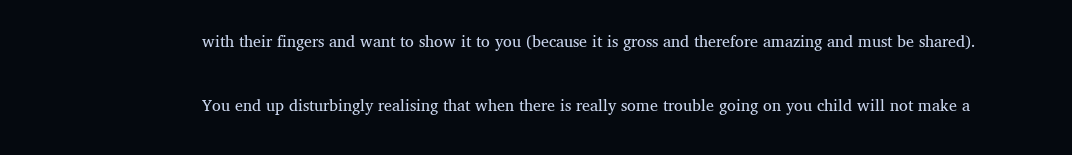with their fingers and want to show it to you (because it is gross and therefore amazing and must be shared).

You end up disturbingly realising that when there is really some trouble going on you child will not make a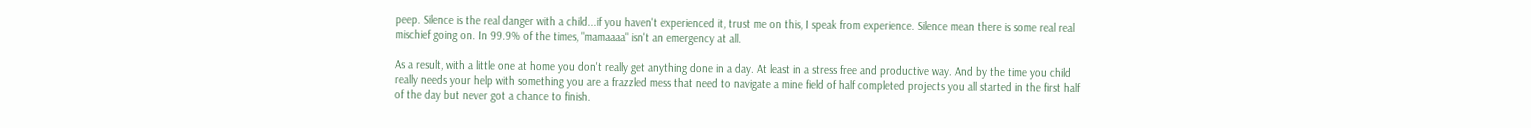peep. Silence is the real danger with a child...if you haven't experienced it, trust me on this, I speak from experience. Silence mean there is some real real mischief going on. In 99.9% of the times, "mamaaaa" isn't an emergency at all.

As a result, with a little one at home you don't really get anything done in a day. At least in a stress free and productive way. And by the time you child really needs your help with something you are a frazzled mess that need to navigate a mine field of half completed projects you all started in the first half of the day but never got a chance to finish.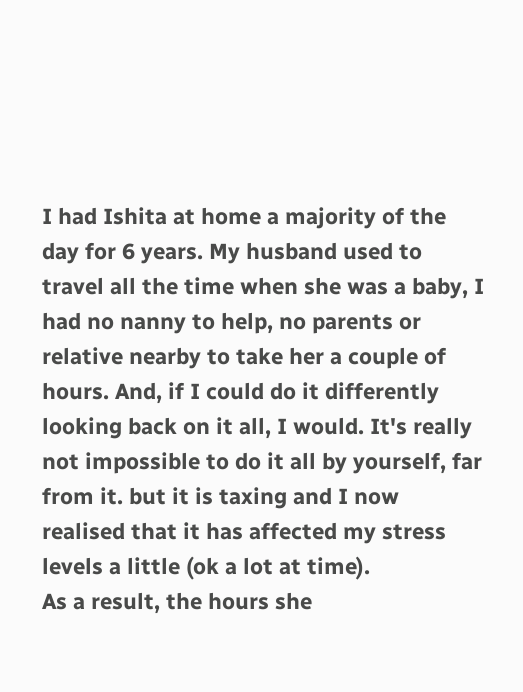I had Ishita at home a majority of the day for 6 years. My husband used to travel all the time when she was a baby, I had no nanny to help, no parents or relative nearby to take her a couple of hours. And, if I could do it differently looking back on it all, I would. It's really not impossible to do it all by yourself, far from it. but it is taxing and I now realised that it has affected my stress levels a little (ok a lot at time).
As a result, the hours she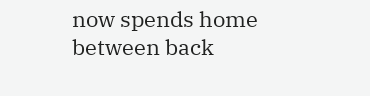now spends home between back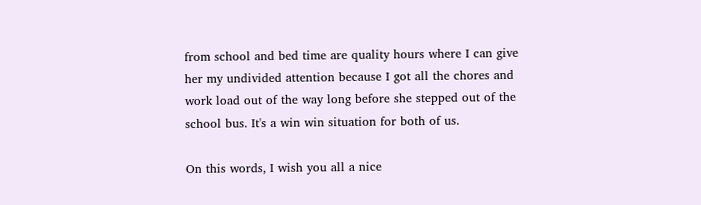from school and bed time are quality hours where I can give her my undivided attention because I got all the chores and work load out of the way long before she stepped out of the school bus. It's a win win situation for both of us.

On this words, I wish you all a nice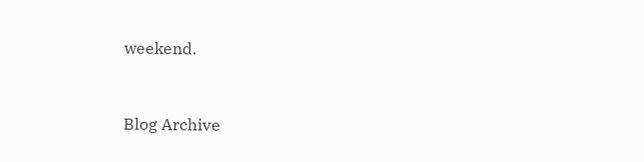weekend.


Blog Archive